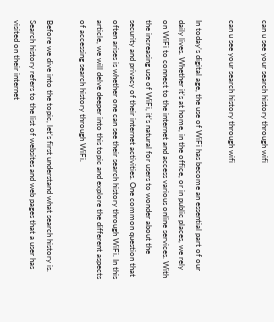can u see your search history through wifi

can u see your search history through wifi

In today’s digital age, the use of WiFi has become an essential part of our daily lives. Whether it’s at home, in the office, or in public places, we rely on WiFi to connect to the internet and access various online services. With the increasing use of WiFi, it’s natural for users to wonder about the security and privacy of their internet activities. One common question that often arises is whether one can see their search history through WiFi. In this article, we will delve deeper into this topic and explore the different aspects of accessing search history through WiFi.

Before we dive into the topic, let’s first understand what search history is. Search history refers to the list of websites and web pages that a user has visited on their internet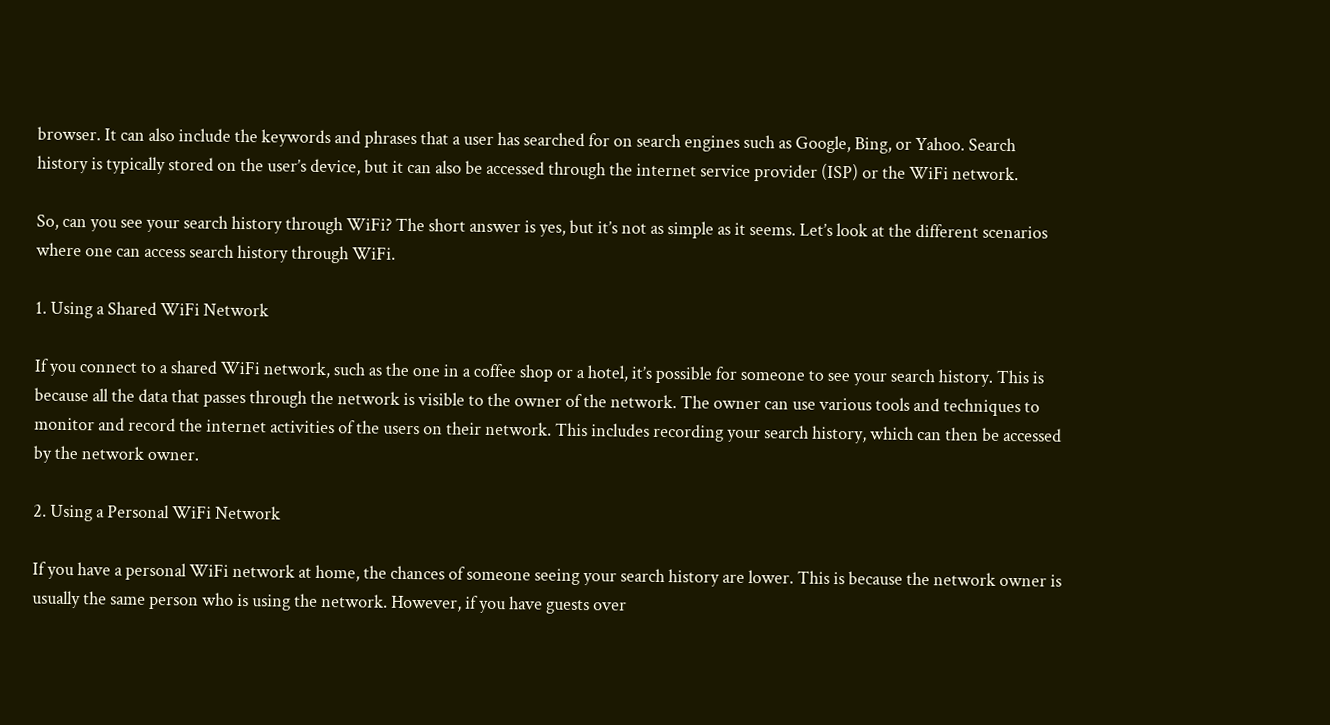browser. It can also include the keywords and phrases that a user has searched for on search engines such as Google, Bing, or Yahoo. Search history is typically stored on the user’s device, but it can also be accessed through the internet service provider (ISP) or the WiFi network.

So, can you see your search history through WiFi? The short answer is yes, but it’s not as simple as it seems. Let’s look at the different scenarios where one can access search history through WiFi.

1. Using a Shared WiFi Network

If you connect to a shared WiFi network, such as the one in a coffee shop or a hotel, it’s possible for someone to see your search history. This is because all the data that passes through the network is visible to the owner of the network. The owner can use various tools and techniques to monitor and record the internet activities of the users on their network. This includes recording your search history, which can then be accessed by the network owner.

2. Using a Personal WiFi Network

If you have a personal WiFi network at home, the chances of someone seeing your search history are lower. This is because the network owner is usually the same person who is using the network. However, if you have guests over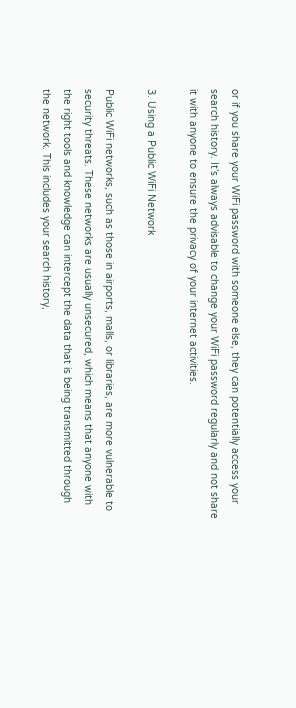or if you share your WiFi password with someone else, they can potentially access your search history. It’s always advisable to change your WiFi password regularly and not share it with anyone to ensure the privacy of your internet activities.

3. Using a Public WiFi Network

Public WiFi networks, such as those in airports, malls, or libraries, are more vulnerable to security threats. These networks are usually unsecured, which means that anyone with the right tools and knowledge can intercept the data that is being transmitted through the network. This includes your search history,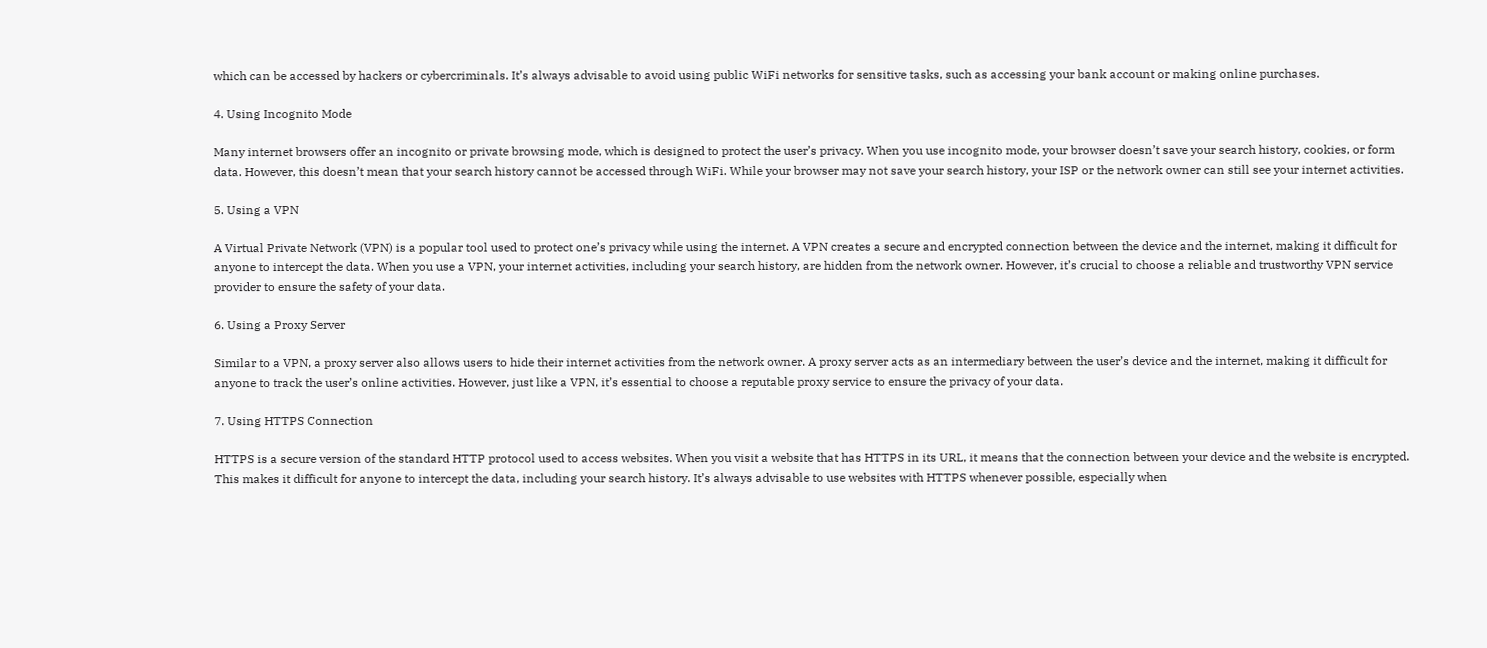which can be accessed by hackers or cybercriminals. It’s always advisable to avoid using public WiFi networks for sensitive tasks, such as accessing your bank account or making online purchases.

4. Using Incognito Mode

Many internet browsers offer an incognito or private browsing mode, which is designed to protect the user’s privacy. When you use incognito mode, your browser doesn’t save your search history, cookies, or form data. However, this doesn’t mean that your search history cannot be accessed through WiFi. While your browser may not save your search history, your ISP or the network owner can still see your internet activities.

5. Using a VPN

A Virtual Private Network (VPN) is a popular tool used to protect one’s privacy while using the internet. A VPN creates a secure and encrypted connection between the device and the internet, making it difficult for anyone to intercept the data. When you use a VPN, your internet activities, including your search history, are hidden from the network owner. However, it’s crucial to choose a reliable and trustworthy VPN service provider to ensure the safety of your data.

6. Using a Proxy Server

Similar to a VPN, a proxy server also allows users to hide their internet activities from the network owner. A proxy server acts as an intermediary between the user’s device and the internet, making it difficult for anyone to track the user’s online activities. However, just like a VPN, it’s essential to choose a reputable proxy service to ensure the privacy of your data.

7. Using HTTPS Connection

HTTPS is a secure version of the standard HTTP protocol used to access websites. When you visit a website that has HTTPS in its URL, it means that the connection between your device and the website is encrypted. This makes it difficult for anyone to intercept the data, including your search history. It’s always advisable to use websites with HTTPS whenever possible, especially when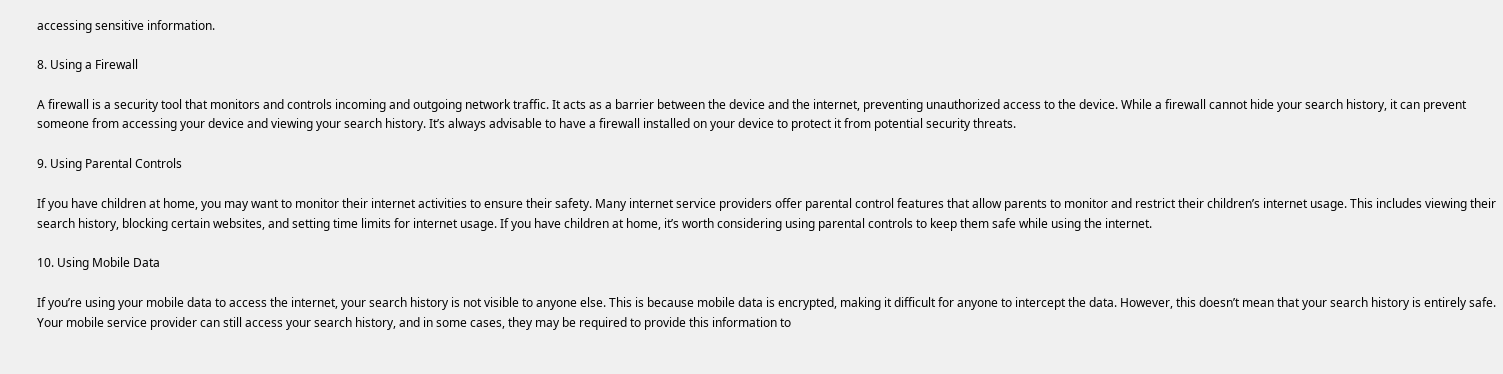accessing sensitive information.

8. Using a Firewall

A firewall is a security tool that monitors and controls incoming and outgoing network traffic. It acts as a barrier between the device and the internet, preventing unauthorized access to the device. While a firewall cannot hide your search history, it can prevent someone from accessing your device and viewing your search history. It’s always advisable to have a firewall installed on your device to protect it from potential security threats.

9. Using Parental Controls

If you have children at home, you may want to monitor their internet activities to ensure their safety. Many internet service providers offer parental control features that allow parents to monitor and restrict their children’s internet usage. This includes viewing their search history, blocking certain websites, and setting time limits for internet usage. If you have children at home, it’s worth considering using parental controls to keep them safe while using the internet.

10. Using Mobile Data

If you’re using your mobile data to access the internet, your search history is not visible to anyone else. This is because mobile data is encrypted, making it difficult for anyone to intercept the data. However, this doesn’t mean that your search history is entirely safe. Your mobile service provider can still access your search history, and in some cases, they may be required to provide this information to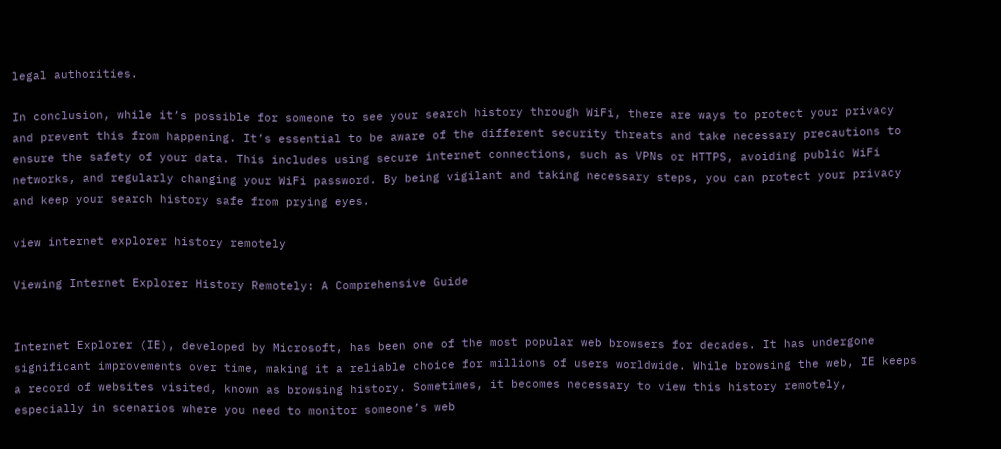legal authorities.

In conclusion, while it’s possible for someone to see your search history through WiFi, there are ways to protect your privacy and prevent this from happening. It’s essential to be aware of the different security threats and take necessary precautions to ensure the safety of your data. This includes using secure internet connections, such as VPNs or HTTPS, avoiding public WiFi networks, and regularly changing your WiFi password. By being vigilant and taking necessary steps, you can protect your privacy and keep your search history safe from prying eyes.

view internet explorer history remotely

Viewing Internet Explorer History Remotely: A Comprehensive Guide


Internet Explorer (IE), developed by Microsoft, has been one of the most popular web browsers for decades. It has undergone significant improvements over time, making it a reliable choice for millions of users worldwide. While browsing the web, IE keeps a record of websites visited, known as browsing history. Sometimes, it becomes necessary to view this history remotely, especially in scenarios where you need to monitor someone’s web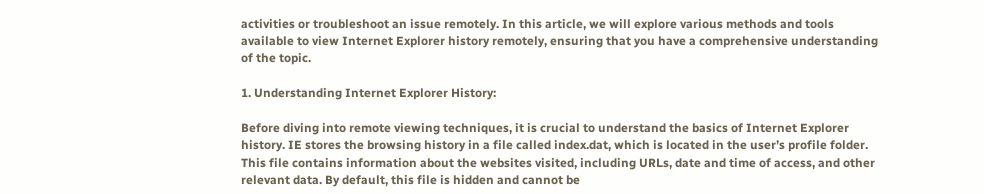activities or troubleshoot an issue remotely. In this article, we will explore various methods and tools available to view Internet Explorer history remotely, ensuring that you have a comprehensive understanding of the topic.

1. Understanding Internet Explorer History:

Before diving into remote viewing techniques, it is crucial to understand the basics of Internet Explorer history. IE stores the browsing history in a file called index.dat, which is located in the user’s profile folder. This file contains information about the websites visited, including URLs, date and time of access, and other relevant data. By default, this file is hidden and cannot be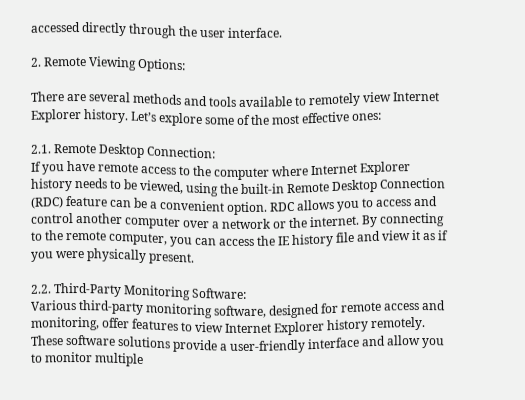accessed directly through the user interface.

2. Remote Viewing Options:

There are several methods and tools available to remotely view Internet Explorer history. Let’s explore some of the most effective ones:

2.1. Remote Desktop Connection:
If you have remote access to the computer where Internet Explorer history needs to be viewed, using the built-in Remote Desktop Connection (RDC) feature can be a convenient option. RDC allows you to access and control another computer over a network or the internet. By connecting to the remote computer, you can access the IE history file and view it as if you were physically present.

2.2. Third-Party Monitoring Software:
Various third-party monitoring software, designed for remote access and monitoring, offer features to view Internet Explorer history remotely. These software solutions provide a user-friendly interface and allow you to monitor multiple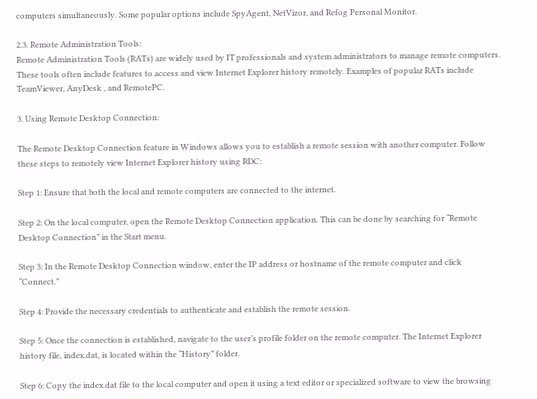computers simultaneously. Some popular options include SpyAgent, NetVizor, and Refog Personal Monitor.

2.3. Remote Administration Tools:
Remote Administration Tools (RATs) are widely used by IT professionals and system administrators to manage remote computers. These tools often include features to access and view Internet Explorer history remotely. Examples of popular RATs include TeamViewer, AnyDesk , and RemotePC.

3. Using Remote Desktop Connection:

The Remote Desktop Connection feature in Windows allows you to establish a remote session with another computer. Follow these steps to remotely view Internet Explorer history using RDC:

Step 1: Ensure that both the local and remote computers are connected to the internet.

Step 2: On the local computer, open the Remote Desktop Connection application. This can be done by searching for “Remote Desktop Connection” in the Start menu.

Step 3: In the Remote Desktop Connection window, enter the IP address or hostname of the remote computer and click “Connect.”

Step 4: Provide the necessary credentials to authenticate and establish the remote session.

Step 5: Once the connection is established, navigate to the user’s profile folder on the remote computer. The Internet Explorer history file, index.dat, is located within the “History” folder.

Step 6: Copy the index.dat file to the local computer and open it using a text editor or specialized software to view the browsing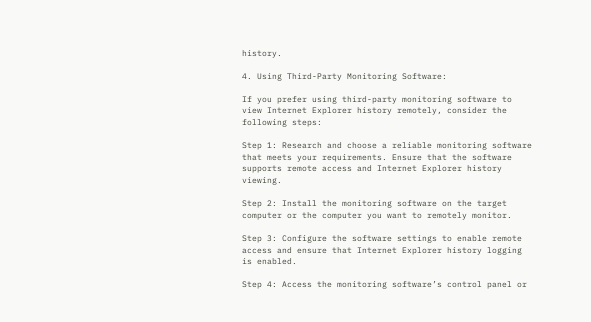history.

4. Using Third-Party Monitoring Software:

If you prefer using third-party monitoring software to view Internet Explorer history remotely, consider the following steps:

Step 1: Research and choose a reliable monitoring software that meets your requirements. Ensure that the software supports remote access and Internet Explorer history viewing.

Step 2: Install the monitoring software on the target computer or the computer you want to remotely monitor.

Step 3: Configure the software settings to enable remote access and ensure that Internet Explorer history logging is enabled.

Step 4: Access the monitoring software’s control panel or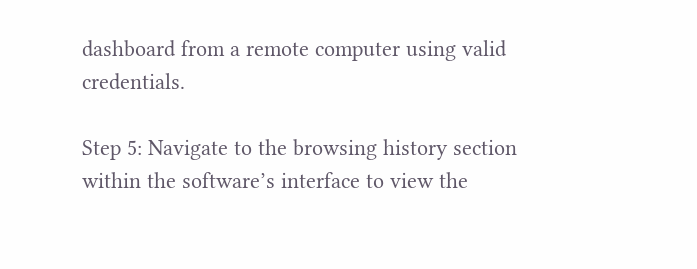dashboard from a remote computer using valid credentials.

Step 5: Navigate to the browsing history section within the software’s interface to view the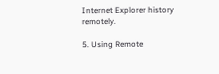Internet Explorer history remotely.

5. Using Remote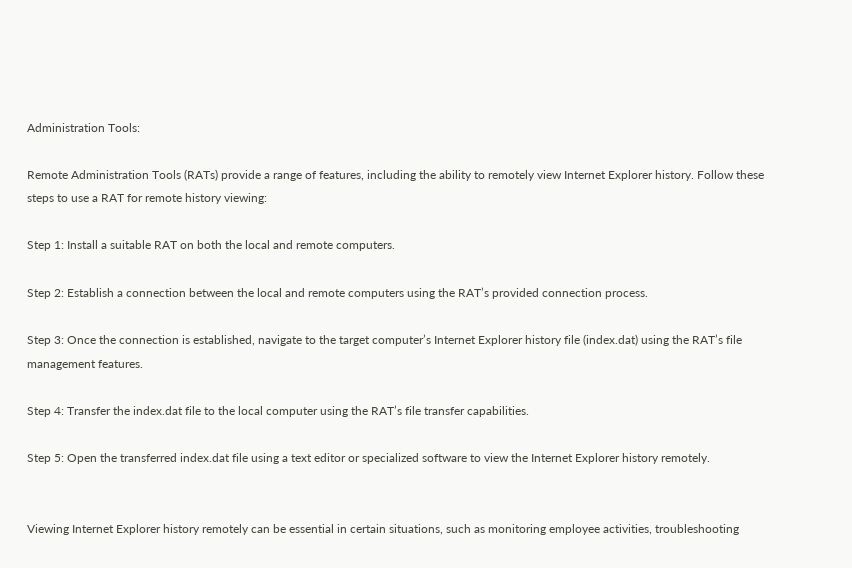Administration Tools:

Remote Administration Tools (RATs) provide a range of features, including the ability to remotely view Internet Explorer history. Follow these steps to use a RAT for remote history viewing:

Step 1: Install a suitable RAT on both the local and remote computers.

Step 2: Establish a connection between the local and remote computers using the RAT’s provided connection process.

Step 3: Once the connection is established, navigate to the target computer’s Internet Explorer history file (index.dat) using the RAT’s file management features.

Step 4: Transfer the index.dat file to the local computer using the RAT’s file transfer capabilities.

Step 5: Open the transferred index.dat file using a text editor or specialized software to view the Internet Explorer history remotely.


Viewing Internet Explorer history remotely can be essential in certain situations, such as monitoring employee activities, troubleshooting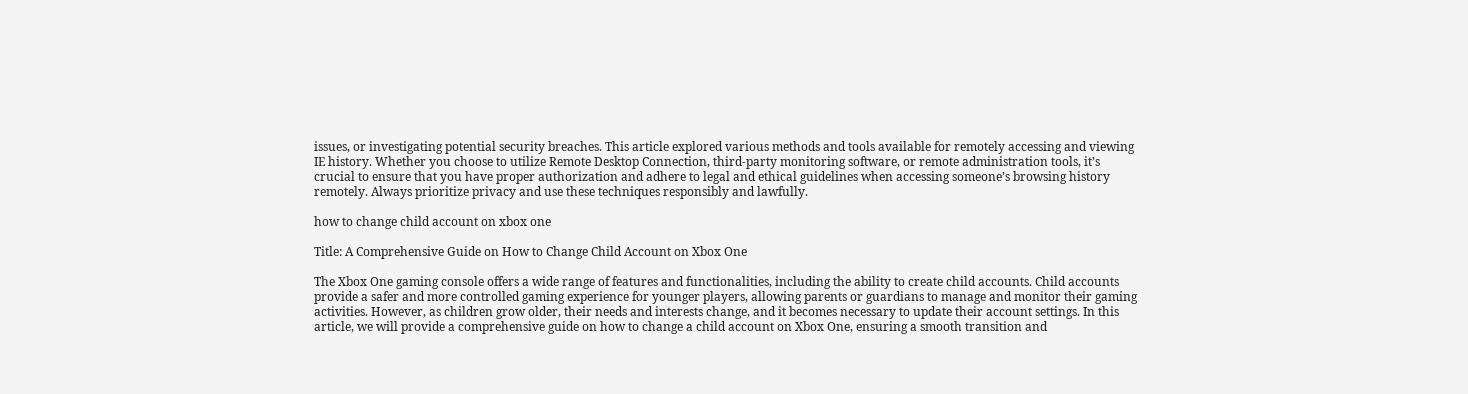issues, or investigating potential security breaches. This article explored various methods and tools available for remotely accessing and viewing IE history. Whether you choose to utilize Remote Desktop Connection, third-party monitoring software, or remote administration tools, it’s crucial to ensure that you have proper authorization and adhere to legal and ethical guidelines when accessing someone’s browsing history remotely. Always prioritize privacy and use these techniques responsibly and lawfully.

how to change child account on xbox one

Title: A Comprehensive Guide on How to Change Child Account on Xbox One

The Xbox One gaming console offers a wide range of features and functionalities, including the ability to create child accounts. Child accounts provide a safer and more controlled gaming experience for younger players, allowing parents or guardians to manage and monitor their gaming activities. However, as children grow older, their needs and interests change, and it becomes necessary to update their account settings. In this article, we will provide a comprehensive guide on how to change a child account on Xbox One, ensuring a smooth transition and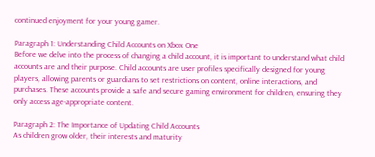continued enjoyment for your young gamer.

Paragraph 1: Understanding Child Accounts on Xbox One
Before we delve into the process of changing a child account, it is important to understand what child accounts are and their purpose. Child accounts are user profiles specifically designed for young players, allowing parents or guardians to set restrictions on content, online interactions, and purchases. These accounts provide a safe and secure gaming environment for children, ensuring they only access age-appropriate content.

Paragraph 2: The Importance of Updating Child Accounts
As children grow older, their interests and maturity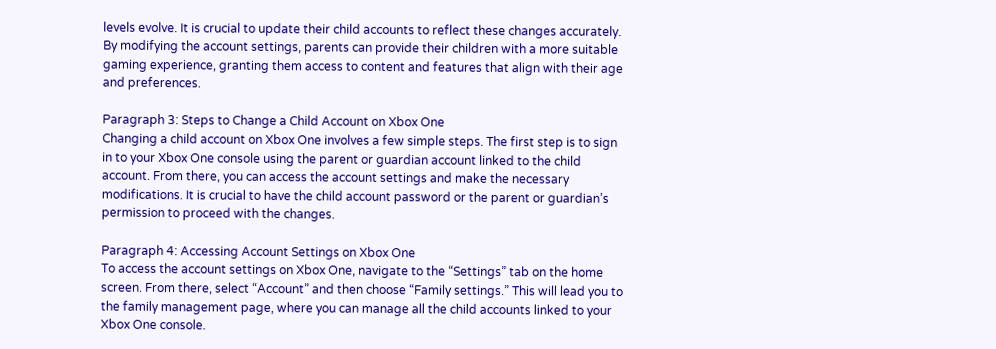levels evolve. It is crucial to update their child accounts to reflect these changes accurately. By modifying the account settings, parents can provide their children with a more suitable gaming experience, granting them access to content and features that align with their age and preferences.

Paragraph 3: Steps to Change a Child Account on Xbox One
Changing a child account on Xbox One involves a few simple steps. The first step is to sign in to your Xbox One console using the parent or guardian account linked to the child account. From there, you can access the account settings and make the necessary modifications. It is crucial to have the child account password or the parent or guardian’s permission to proceed with the changes.

Paragraph 4: Accessing Account Settings on Xbox One
To access the account settings on Xbox One, navigate to the “Settings” tab on the home screen. From there, select “Account” and then choose “Family settings.” This will lead you to the family management page, where you can manage all the child accounts linked to your Xbox One console.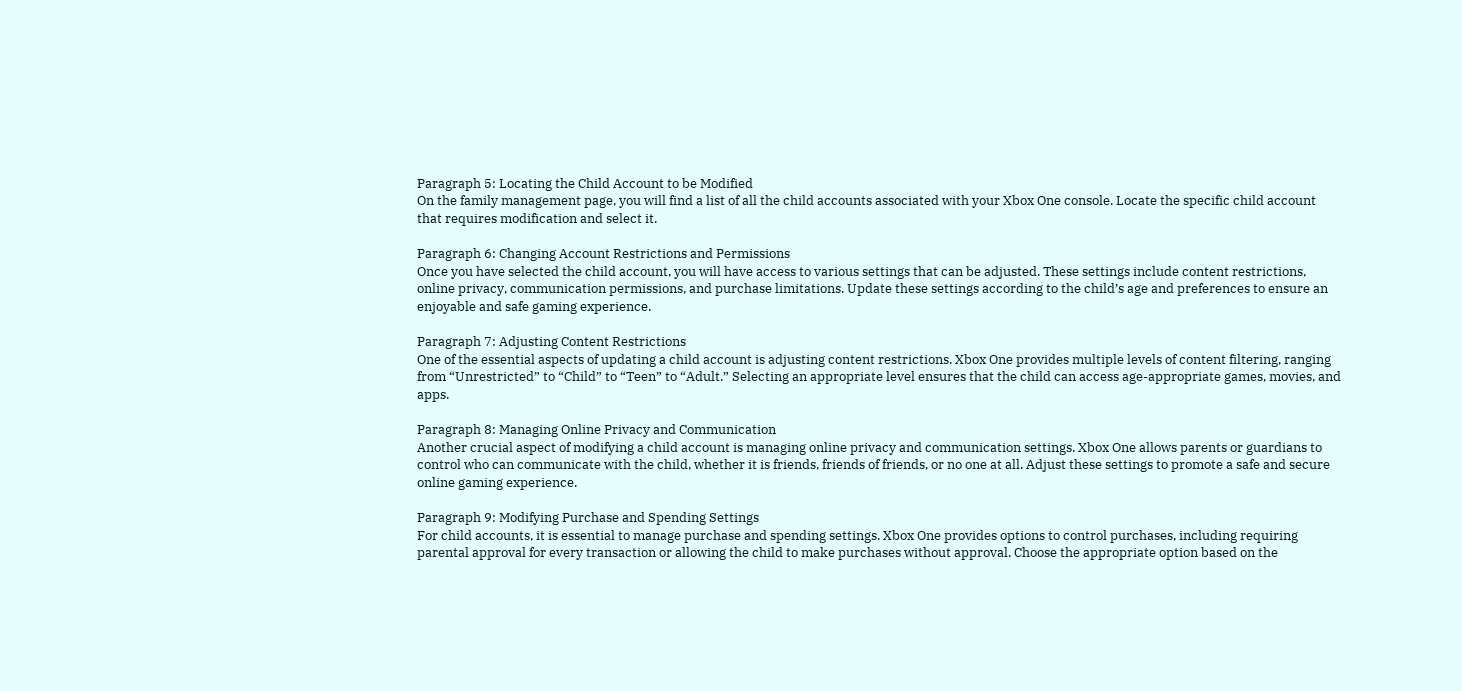Paragraph 5: Locating the Child Account to be Modified
On the family management page, you will find a list of all the child accounts associated with your Xbox One console. Locate the specific child account that requires modification and select it.

Paragraph 6: Changing Account Restrictions and Permissions
Once you have selected the child account, you will have access to various settings that can be adjusted. These settings include content restrictions, online privacy, communication permissions, and purchase limitations. Update these settings according to the child’s age and preferences to ensure an enjoyable and safe gaming experience.

Paragraph 7: Adjusting Content Restrictions
One of the essential aspects of updating a child account is adjusting content restrictions. Xbox One provides multiple levels of content filtering, ranging from “Unrestricted” to “Child” to “Teen” to “Adult.” Selecting an appropriate level ensures that the child can access age-appropriate games, movies, and apps.

Paragraph 8: Managing Online Privacy and Communication
Another crucial aspect of modifying a child account is managing online privacy and communication settings. Xbox One allows parents or guardians to control who can communicate with the child, whether it is friends, friends of friends, or no one at all. Adjust these settings to promote a safe and secure online gaming experience.

Paragraph 9: Modifying Purchase and Spending Settings
For child accounts, it is essential to manage purchase and spending settings. Xbox One provides options to control purchases, including requiring parental approval for every transaction or allowing the child to make purchases without approval. Choose the appropriate option based on the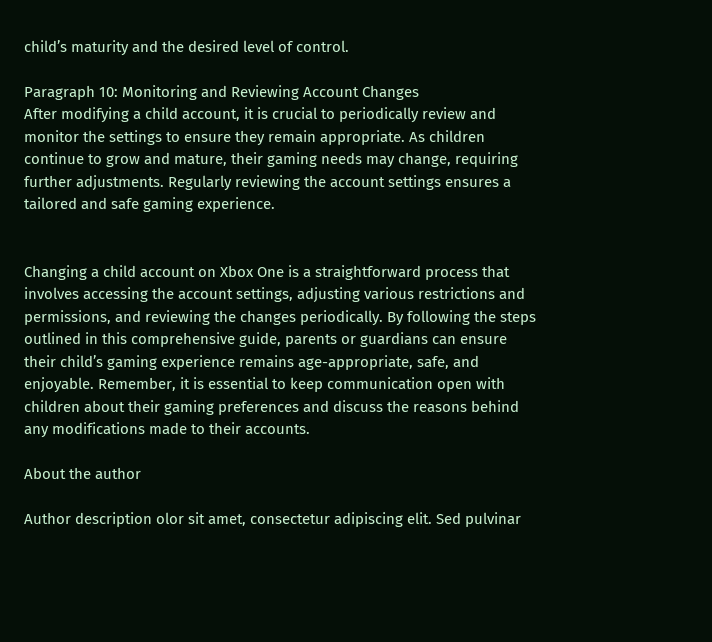child’s maturity and the desired level of control.

Paragraph 10: Monitoring and Reviewing Account Changes
After modifying a child account, it is crucial to periodically review and monitor the settings to ensure they remain appropriate. As children continue to grow and mature, their gaming needs may change, requiring further adjustments. Regularly reviewing the account settings ensures a tailored and safe gaming experience.


Changing a child account on Xbox One is a straightforward process that involves accessing the account settings, adjusting various restrictions and permissions, and reviewing the changes periodically. By following the steps outlined in this comprehensive guide, parents or guardians can ensure their child’s gaming experience remains age-appropriate, safe, and enjoyable. Remember, it is essential to keep communication open with children about their gaming preferences and discuss the reasons behind any modifications made to their accounts.

About the author

Author description olor sit amet, consectetur adipiscing elit. Sed pulvinar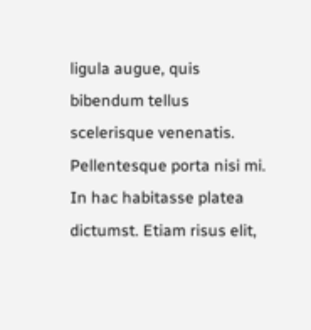ligula augue, quis bibendum tellus scelerisque venenatis. Pellentesque porta nisi mi. In hac habitasse platea dictumst. Etiam risus elit,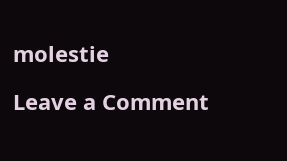molestie

Leave a Comment